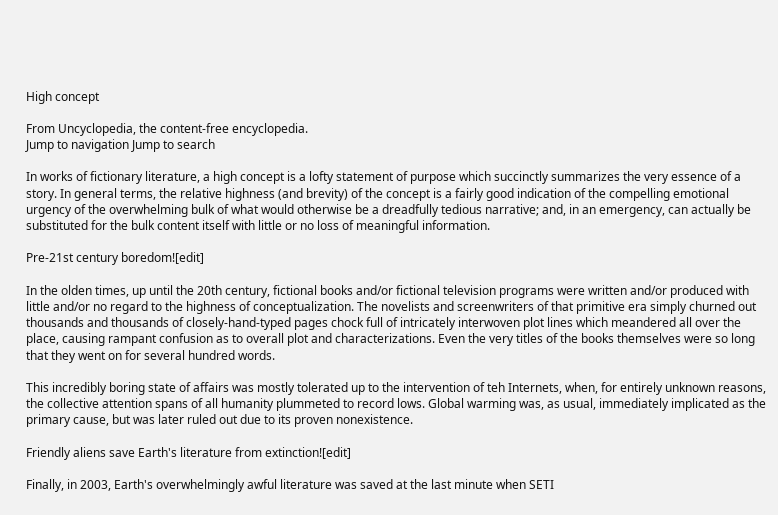High concept

From Uncyclopedia, the content-free encyclopedia.
Jump to navigation Jump to search

In works of fictionary literature, a high concept is a lofty statement of purpose which succinctly summarizes the very essence of a story. In general terms, the relative highness (and brevity) of the concept is a fairly good indication of the compelling emotional urgency of the overwhelming bulk of what would otherwise be a dreadfully tedious narrative; and, in an emergency, can actually be substituted for the bulk content itself with little or no loss of meaningful information.

Pre-21st century boredom![edit]

In the olden times, up until the 20th century, fictional books and/or fictional television programs were written and/or produced with little and/or no regard to the highness of conceptualization. The novelists and screenwriters of that primitive era simply churned out thousands and thousands of closely-hand-typed pages chock full of intricately interwoven plot lines which meandered all over the place, causing rampant confusion as to overall plot and characterizations. Even the very titles of the books themselves were so long that they went on for several hundred words.

This incredibly boring state of affairs was mostly tolerated up to the intervention of teh Internets, when, for entirely unknown reasons, the collective attention spans of all humanity plummeted to record lows. Global warming was, as usual, immediately implicated as the primary cause, but was later ruled out due to its proven nonexistence.

Friendly aliens save Earth's literature from extinction![edit]

Finally, in 2003, Earth's overwhelmingly awful literature was saved at the last minute when SETI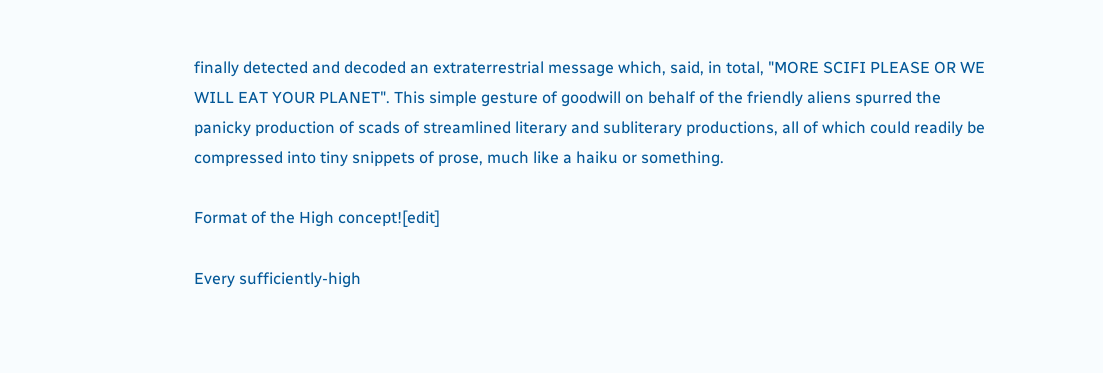finally detected and decoded an extraterrestrial message which, said, in total, "MORE SCIFI PLEASE OR WE WILL EAT YOUR PLANET". This simple gesture of goodwill on behalf of the friendly aliens spurred the panicky production of scads of streamlined literary and subliterary productions, all of which could readily be compressed into tiny snippets of prose, much like a haiku or something.

Format of the High concept![edit]

Every sufficiently-high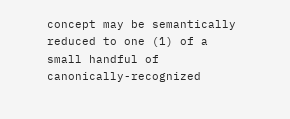concept may be semantically reduced to one (1) of a small handful of canonically-recognized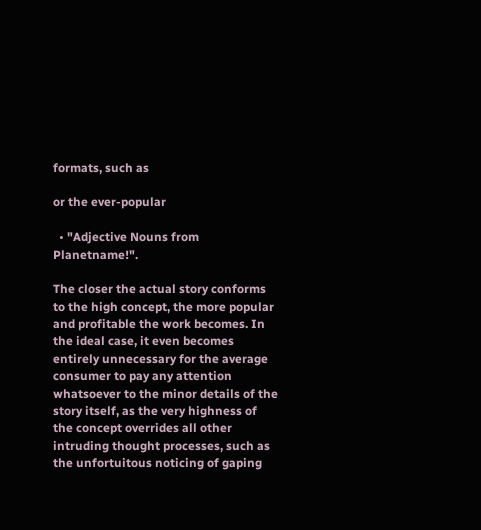formats, such as

or the ever-popular

  • "Adjective Nouns from Planetname!".

The closer the actual story conforms to the high concept, the more popular and profitable the work becomes. In the ideal case, it even becomes entirely unnecessary for the average consumer to pay any attention whatsoever to the minor details of the story itself, as the very highness of the concept overrides all other intruding thought processes, such as the unfortuitous noticing of gaping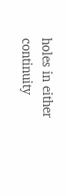holes in either continuity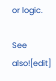or logic.

See also![edit]